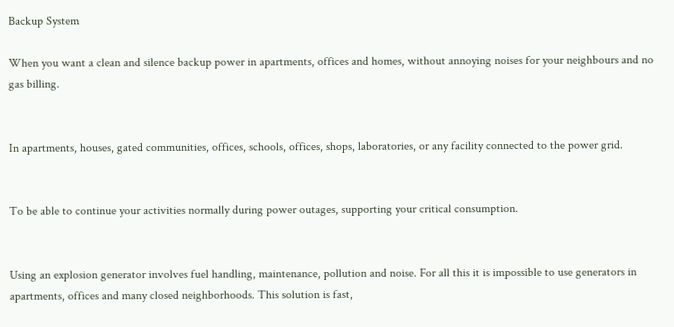Backup System

When you want a clean and silence backup power in apartments, offices and homes, without annoying noises for your neighbours and no gas billing.


In apartments, houses, gated communities, offices, schools, offices, shops, laboratories, or any facility connected to the power grid.


To be able to continue your activities normally during power outages, supporting your critical consumption.


Using an explosion generator involves fuel handling, maintenance, pollution and noise. For all this it is impossible to use generators in apartments, offices and many closed neighborhoods. This solution is fast,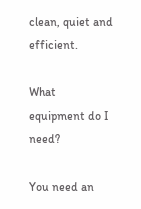clean, quiet and efficient.

What equipment do I need?

You need an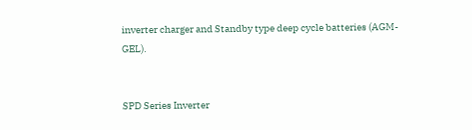inverter charger and Standby type deep cycle batteries (AGM-GEL).


SPD Series Inverter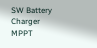SW Battery Charger
MPPT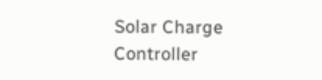Solar Charge Controller